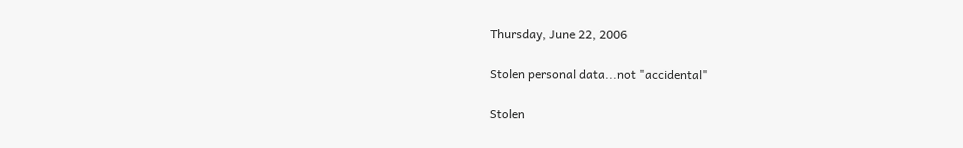Thursday, June 22, 2006

Stolen personal data...not "accidental"

Stolen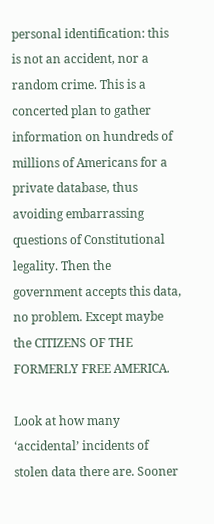personal identification: this is not an accident, nor a random crime. This is a concerted plan to gather information on hundreds of millions of Americans for a private database, thus avoiding embarrassing questions of Constitutional legality. Then the government accepts this data, no problem. Except maybe the CITIZENS OF THE FORMERLY FREE AMERICA.

Look at how many ‘accidental’ incidents of stolen data there are. Sooner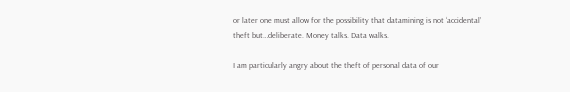or later one must allow for the possibility that datamining is not ‘accidental’ theft but…deliberate. Money talks. Data walks.

I am particularly angry about the theft of personal data of our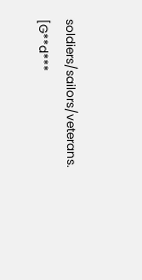soldiers/sailors/veterans. [G**d***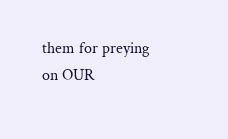them for preying on OUR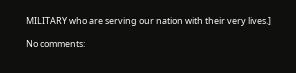MILITARY who are serving our nation with their very lives.]

No comments: